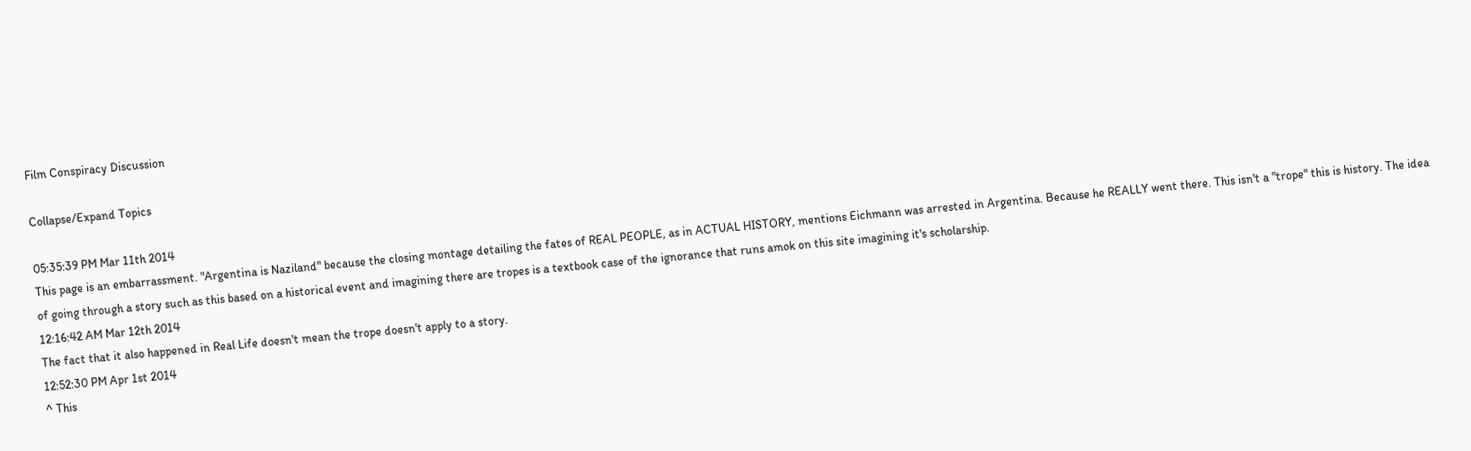Film Conspiracy Discussion

Collapse/Expand Topics

05:35:39 PM Mar 11th 2014
This page is an embarrassment. "Argentina is Naziland" because the closing montage detailing the fates of REAL PEOPLE, as in ACTUAL HISTORY, mentions Eichmann was arrested in Argentina. Because he REALLY went there. This isn't a "trope" this is history. The idea of going through a story such as this based on a historical event and imagining there are tropes is a textbook case of the ignorance that runs amok on this site imagining it's scholarship.
12:16:42 AM Mar 12th 2014
The fact that it also happened in Real Life doesn't mean the trope doesn't apply to a story.
12:52:30 PM Apr 1st 2014
^ This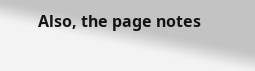Also, the page notes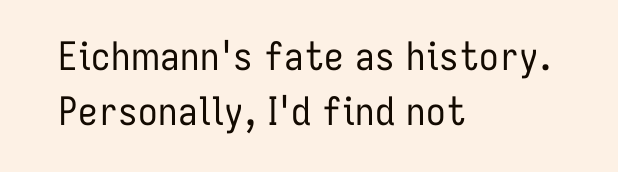Eichmann's fate as history. Personally, I'd find not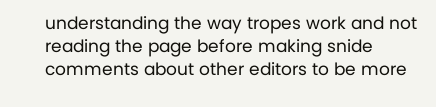understanding the way tropes work and not reading the page before making snide comments about other editors to be more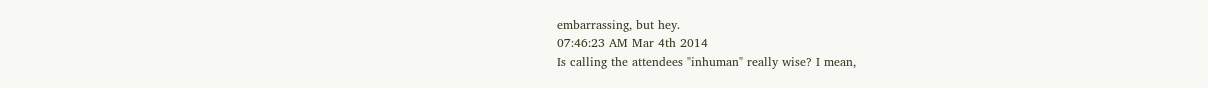embarrassing, but hey.
07:46:23 AM Mar 4th 2014
Is calling the attendees "inhuman" really wise? I mean,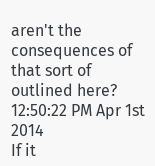aren't the consequences of that sort of outlined here?
12:50:22 PM Apr 1st 2014
If it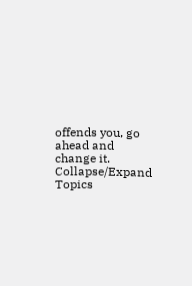offends you, go ahead and change it.
Collapse/Expand Topics